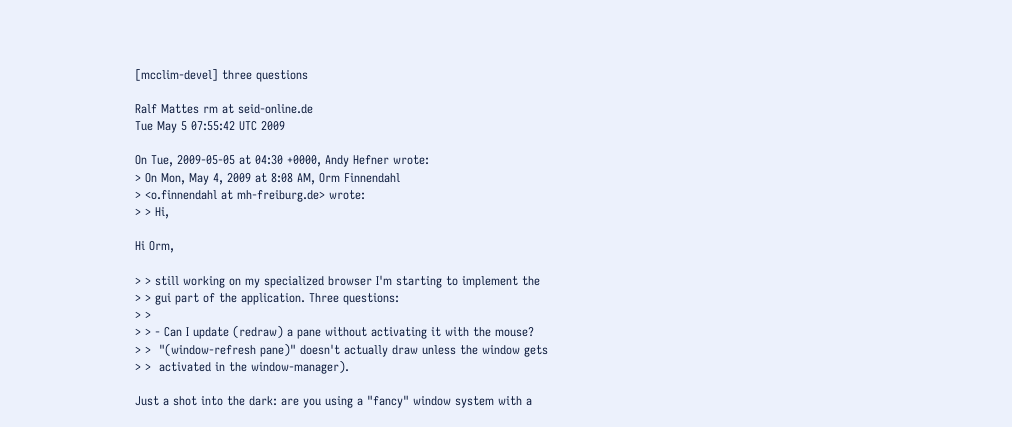[mcclim-devel] three questions

Ralf Mattes rm at seid-online.de
Tue May 5 07:55:42 UTC 2009

On Tue, 2009-05-05 at 04:30 +0000, Andy Hefner wrote:
> On Mon, May 4, 2009 at 8:08 AM, Orm Finnendahl
> <o.finnendahl at mh-freiburg.de> wrote:
> > Hi,

Hi Orm,

> > still working on my specialized browser I'm starting to implement the
> > gui part of the application. Three questions:
> >
> > - Can I update (redraw) a pane without activating it with the mouse?
> >  "(window-refresh pane)" doesn't actually draw unless the window gets
> >  activated in the window-manager).

Just a shot into the dark: are you using a "fancy" window system with a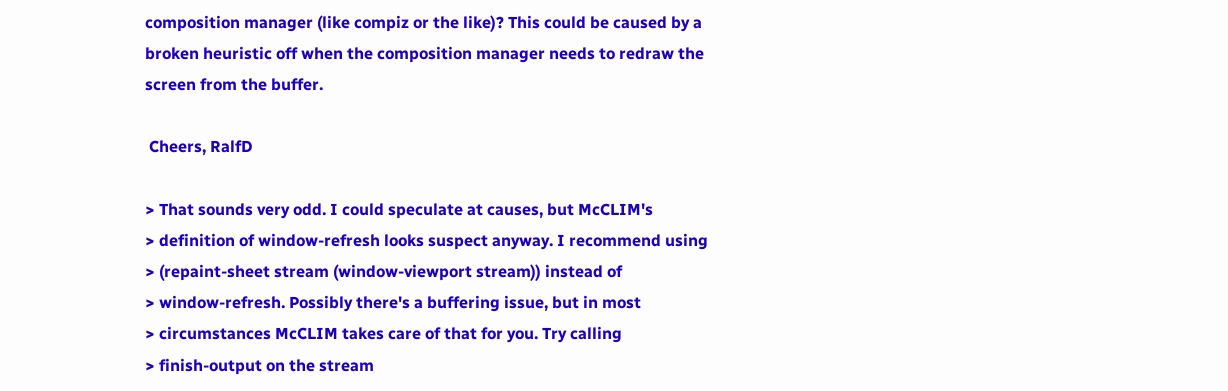composition manager (like compiz or the like)? This could be caused by a
broken heuristic off when the composition manager needs to redraw the
screen from the buffer.

 Cheers, RalfD

> That sounds very odd. I could speculate at causes, but McCLIM's
> definition of window-refresh looks suspect anyway. I recommend using
> (repaint-sheet stream (window-viewport stream)) instead of
> window-refresh. Possibly there's a buffering issue, but in most
> circumstances McCLIM takes care of that for you. Try calling
> finish-output on the stream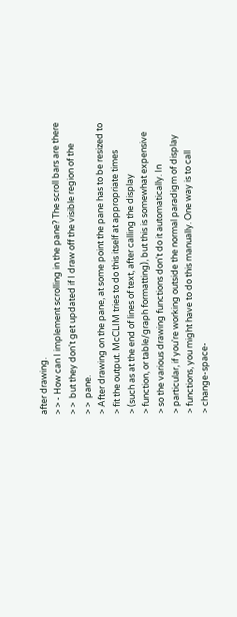after drawing.
> > - How can I implement scrolling in the pane? The scroll bars are there
> >  but they don't get updated if I draw off the visible region of the
> >  pane.
> After drawing on the pane, at some point the pane has to be resized to
> fit the output. McCLIM tries to do this itself at appropriate times
> (such as at the end of lines of text, after calling the display
> function, or table/graph formatting), but this is somewhat expensive
> so the various drawing functions don't do it automatically. In
> particular, if you're working outside the normal paradigm of display
> functions, you might have to do this manually. One way is to call
> change-space-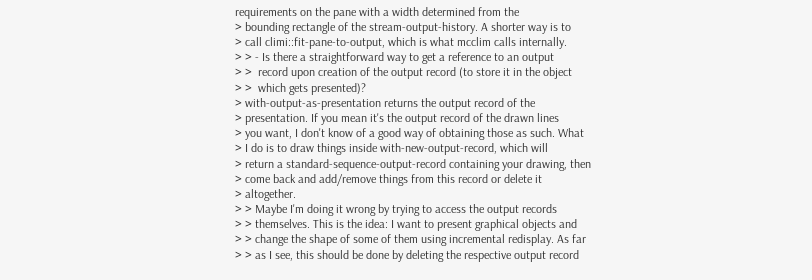requirements on the pane with a width determined from the
> bounding rectangle of the stream-output-history. A shorter way is to
> call climi::fit-pane-to-output, which is what mcclim calls internally.
> > - Is there a straightforward way to get a reference to an output
> >  record upon creation of the output record (to store it in the object
> >  which gets presented)?
> with-output-as-presentation returns the output record of the
> presentation. If you mean it's the output record of the drawn lines
> you want, I don't know of a good way of obtaining those as such. What
> I do is to draw things inside with-new-output-record, which will
> return a standard-sequence-output-record containing your drawing, then
> come back and add/remove things from this record or delete it
> altogether.
> > Maybe I'm doing it wrong by trying to access the output records
> > themselves. This is the idea: I want to present graphical objects and
> > change the shape of some of them using incremental redisplay. As far
> > as I see, this should be done by deleting the respective output record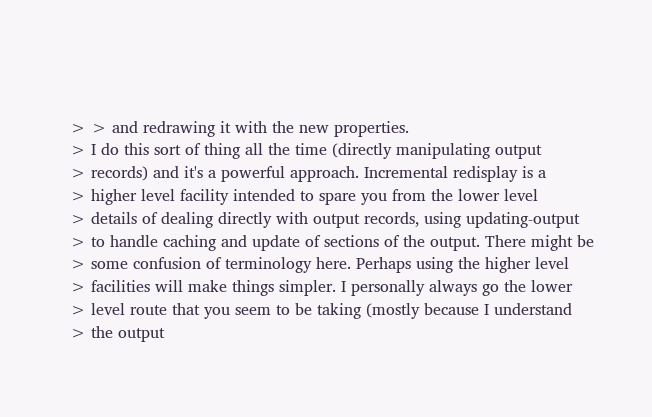> > and redrawing it with the new properties.
> I do this sort of thing all the time (directly manipulating output
> records) and it's a powerful approach. Incremental redisplay is a
> higher level facility intended to spare you from the lower level
> details of dealing directly with output records, using updating-output
> to handle caching and update of sections of the output. There might be
> some confusion of terminology here. Perhaps using the higher level
> facilities will make things simpler. I personally always go the lower
> level route that you seem to be taking (mostly because I understand
> the output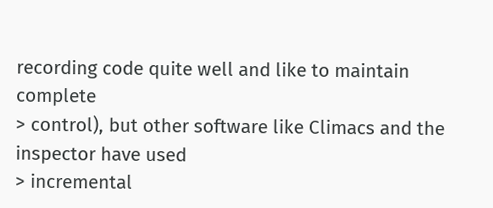recording code quite well and like to maintain complete
> control), but other software like Climacs and the inspector have used
> incremental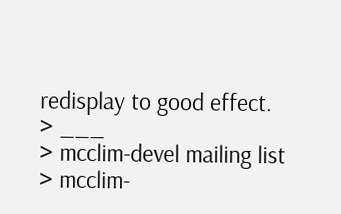redisplay to good effect.
> ___
> mcclim-devel mailing list
> mcclim-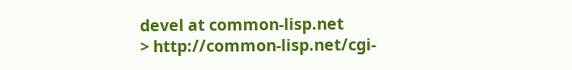devel at common-lisp.net
> http://common-lisp.net/cgi-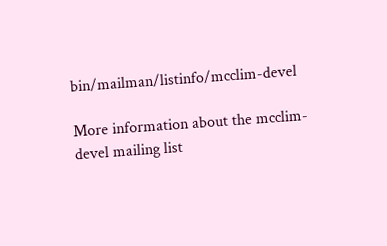bin/mailman/listinfo/mcclim-devel

More information about the mcclim-devel mailing list